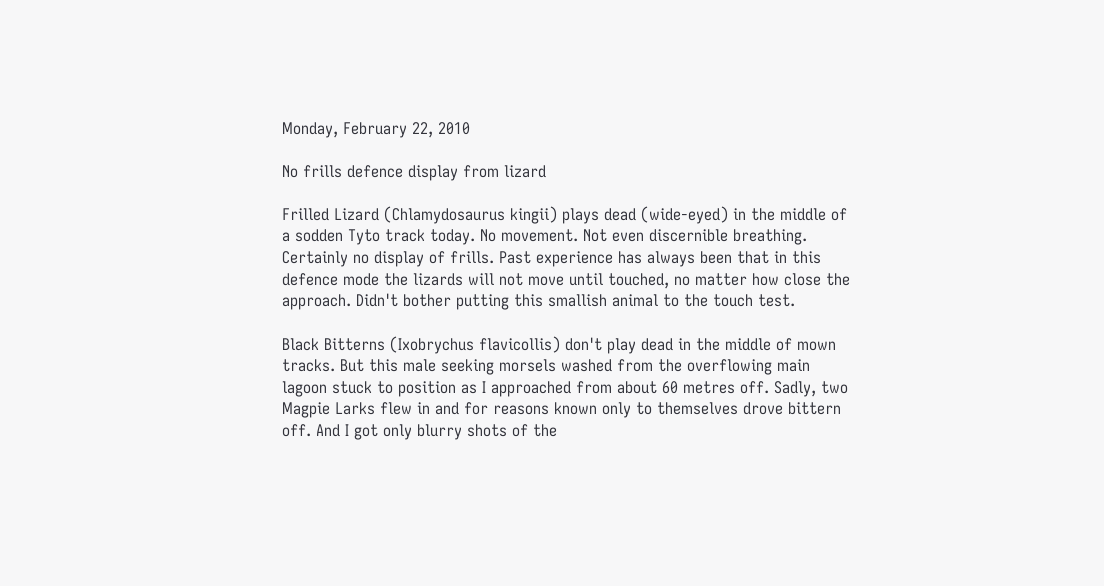Monday, February 22, 2010

No frills defence display from lizard

Frilled Lizard (Chlamydosaurus kingii) plays dead (wide-eyed) in the middle of a sodden Tyto track today. No movement. Not even discernible breathing. Certainly no display of frills. Past experience has always been that in this defence mode the lizards will not move until touched, no matter how close the approach. Didn't bother putting this smallish animal to the touch test.

Black Bitterns (Ixobrychus flavicollis) don't play dead in the middle of mown tracks. But this male seeking morsels washed from the overflowing main lagoon stuck to position as I approached from about 60 metres off. Sadly, two Magpie Larks flew in and for reasons known only to themselves drove bittern off. And I got only blurry shots of the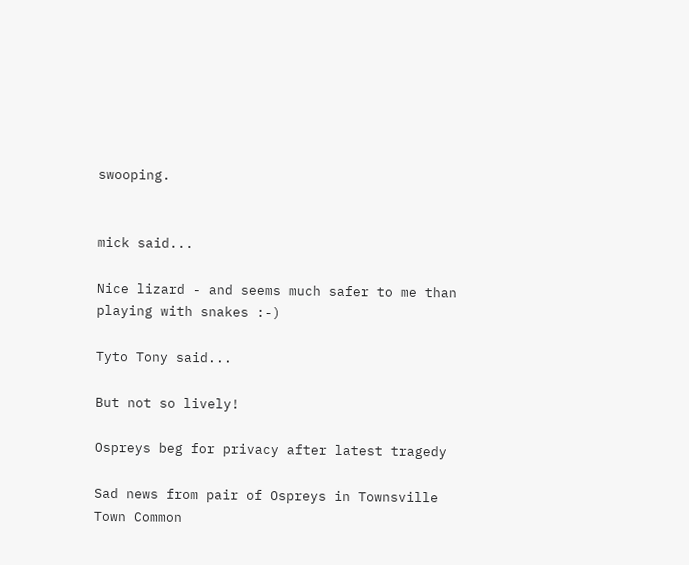swooping.


mick said...

Nice lizard - and seems much safer to me than playing with snakes :-)

Tyto Tony said...

But not so lively!

Ospreys beg for privacy after latest tragedy

Sad news from pair of Ospreys in Townsville Town Common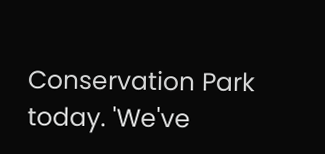Conservation Park today. 'We've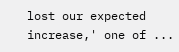lost our expected increase,' one of ...